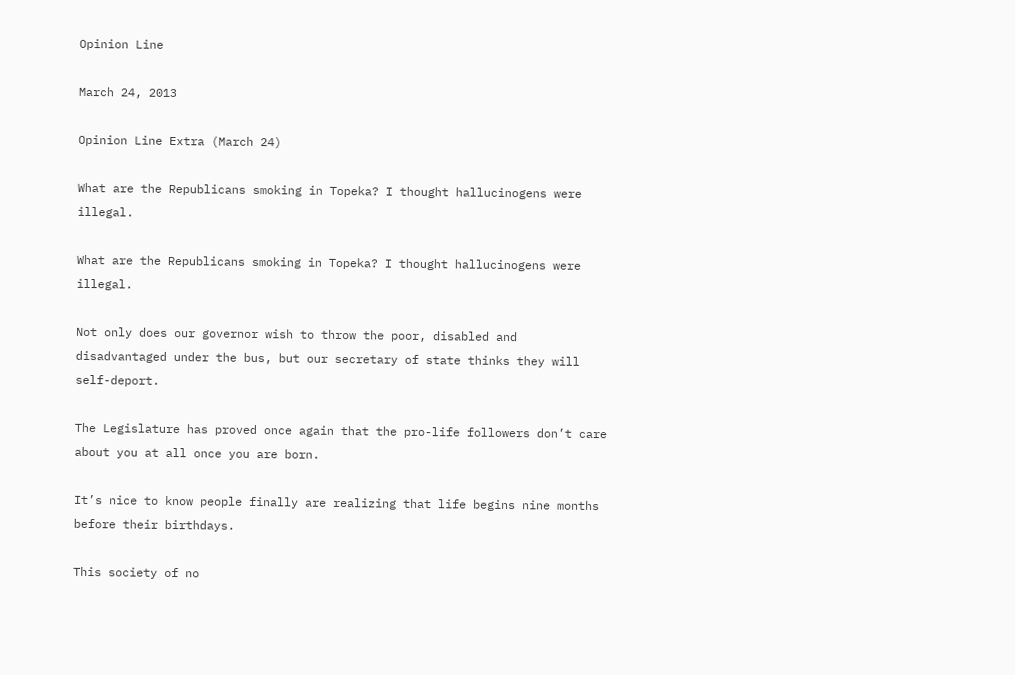Opinion Line

March 24, 2013

Opinion Line Extra (March 24)

What are the Republicans smoking in Topeka? I thought hallucinogens were illegal.

What are the Republicans smoking in Topeka? I thought hallucinogens were illegal.

Not only does our governor wish to throw the poor, disabled and disadvantaged under the bus, but our secretary of state thinks they will self-deport.

The Legislature has proved once again that the pro-life followers don’t care about you at all once you are born.

It’s nice to know people finally are realizing that life begins nine months before their birthdays.

This society of no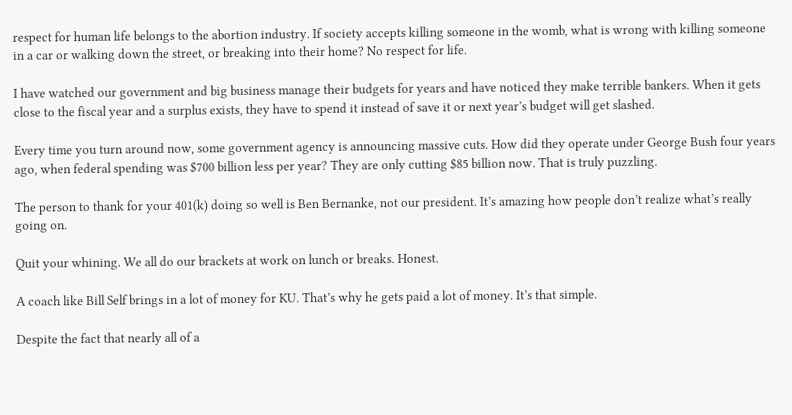respect for human life belongs to the abortion industry. If society accepts killing someone in the womb, what is wrong with killing someone in a car or walking down the street, or breaking into their home? No respect for life.

I have watched our government and big business manage their budgets for years and have noticed they make terrible bankers. When it gets close to the fiscal year and a surplus exists, they have to spend it instead of save it or next year’s budget will get slashed.

Every time you turn around now, some government agency is announcing massive cuts. How did they operate under George Bush four years ago, when federal spending was $700 billion less per year? They are only cutting $85 billion now. That is truly puzzling.

The person to thank for your 401(k) doing so well is Ben Bernanke, not our president. It’s amazing how people don’t realize what’s really going on.

Quit your whining. We all do our brackets at work on lunch or breaks. Honest.

A coach like Bill Self brings in a lot of money for KU. That’s why he gets paid a lot of money. It’s that simple.

Despite the fact that nearly all of a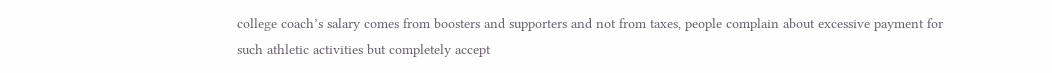college coach’s salary comes from boosters and supporters and not from taxes, people complain about excessive payment for such athletic activities but completely accept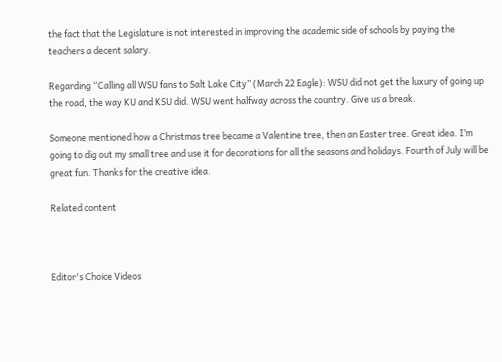the fact that the Legislature is not interested in improving the academic side of schools by paying the teachers a decent salary.

Regarding “Calling all WSU fans to Salt Lake City” (March 22 Eagle): WSU did not get the luxury of going up the road, the way KU and KSU did. WSU went halfway across the country. Give us a break.

Someone mentioned how a Christmas tree became a Valentine tree, then an Easter tree. Great idea. I’m going to dig out my small tree and use it for decorations for all the seasons and holidays. Fourth of July will be great fun. Thanks for the creative idea.

Related content



Editor's Choice Videos